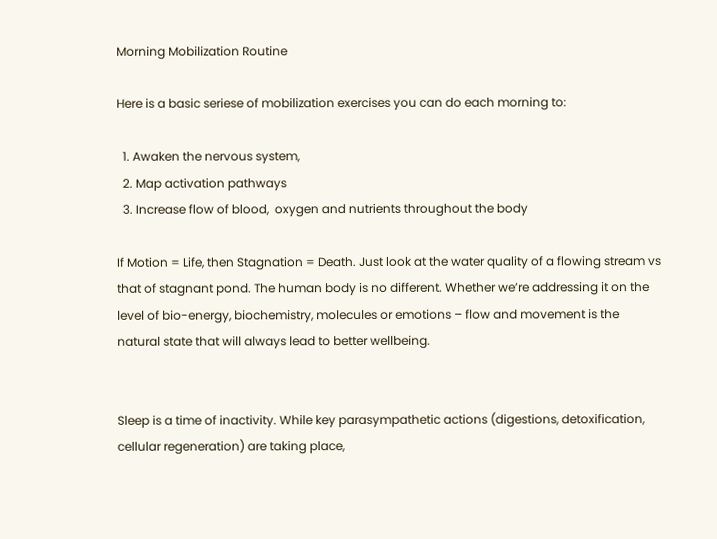Morning Mobilization Routine

Here is a basic seriese of mobilization exercises you can do each morning to:

  1. Awaken the nervous system,
  2. Map activation pathways
  3. Increase flow of blood,  oxygen and nutrients throughout the body

If Motion = Life, then Stagnation = Death. Just look at the water quality of a flowing stream vs that of stagnant pond. The human body is no different. Whether we’re addressing it on the level of bio-energy, biochemistry, molecules or emotions – flow and movement is the natural state that will always lead to better wellbeing.


Sleep is a time of inactivity. While key parasympathetic actions (digestions, detoxification, cellular regeneration) are taking place,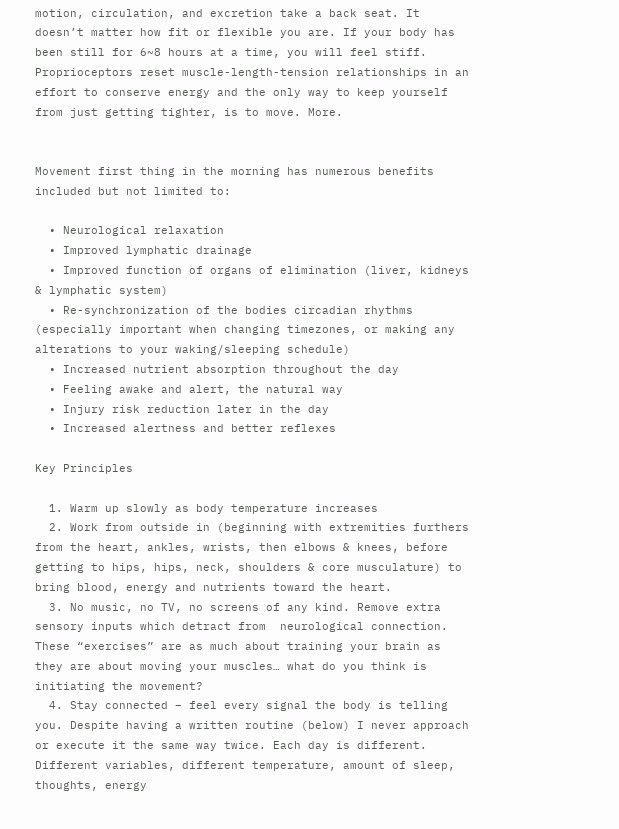motion, circulation, and excretion take a back seat. It doesn’t matter how fit or flexible you are. If your body has been still for 6~8 hours at a time, you will feel stiff. Proprioceptors reset muscle-length-tension relationships in an effort to conserve energy and the only way to keep yourself from just getting tighter, is to move. More.


Movement first thing in the morning has numerous benefits included but not limited to:

  • Neurological relaxation
  • Improved lymphatic drainage
  • Improved function of organs of elimination (liver, kidneys & lymphatic system)
  • Re-synchronization of the bodies circadian rhythms (especially important when changing timezones, or making any alterations to your waking/sleeping schedule)
  • Increased nutrient absorption throughout the day
  • Feeling awake and alert, the natural way
  • Injury risk reduction later in the day
  • Increased alertness and better reflexes

Key Principles

  1. Warm up slowly as body temperature increases
  2. Work from outside in (beginning with extremities furthers from the heart, ankles, wrists, then elbows & knees, before getting to hips, hips, neck, shoulders & core musculature) to bring blood, energy and nutrients toward the heart.
  3. No music, no TV, no screens of any kind. Remove extra sensory inputs which detract from  neurological connection. These “exercises” are as much about training your brain as they are about moving your muscles… what do you think is initiating the movement?
  4. Stay connected – feel every signal the body is telling you. Despite having a written routine (below) I never approach or execute it the same way twice. Each day is different. Different variables, different temperature, amount of sleep, thoughts, energy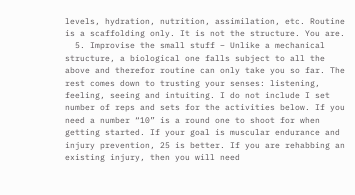levels, hydration, nutrition, assimilation, etc. Routine is a scaffolding only. It is not the structure. You are.
  5. Improvise the small stuff – Unlike a mechanical structure, a biological one falls subject to all the above and therefor routine can only take you so far. The rest comes down to trusting your senses: listening, feeling, seeing and intuiting. I do not include I set number of reps and sets for the activities below. If you need a number “10” is a round one to shoot for when getting started. If your goal is muscular endurance and injury prevention, 25 is better. If you are rehabbing an existing injury, then you will need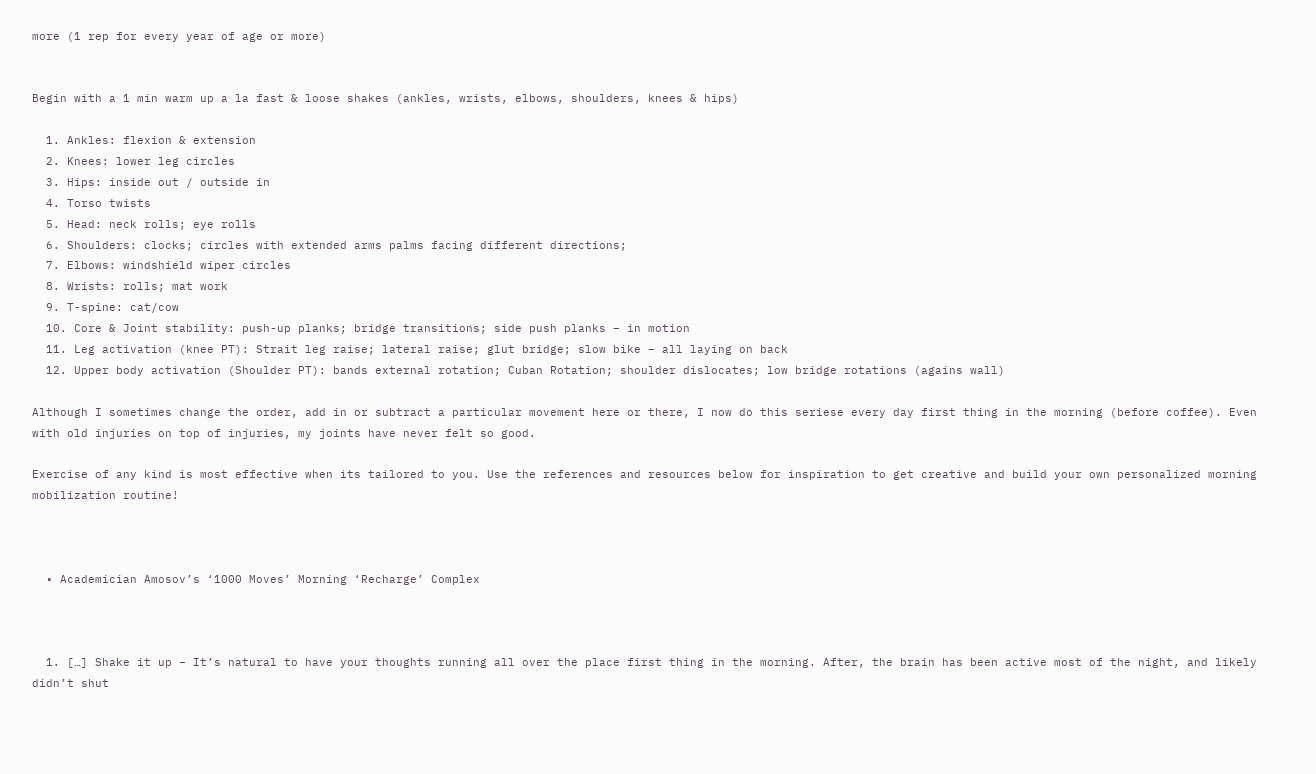more (1 rep for every year of age or more)


Begin with a 1 min warm up a la fast & loose shakes (ankles, wrists, elbows, shoulders, knees & hips)

  1. Ankles: flexion & extension
  2. Knees: lower leg circles
  3. Hips: inside out / outside in
  4. Torso twists
  5. Head: neck rolls; eye rolls
  6. Shoulders: clocks; circles with extended arms palms facing different directions;
  7. Elbows: windshield wiper circles
  8. Wrists: rolls; mat work
  9. T-spine: cat/cow
  10. Core & Joint stability: push-up planks; bridge transitions; side push planks – in motion
  11. Leg activation (knee PT): Strait leg raise; lateral raise; glut bridge; slow bike – all laying on back
  12. Upper body activation (Shoulder PT): bands external rotation; Cuban Rotation; shoulder dislocates; low bridge rotations (agains wall)

Although I sometimes change the order, add in or subtract a particular movement here or there, I now do this seriese every day first thing in the morning (before coffee). Even with old injuries on top of injuries, my joints have never felt so good.

Exercise of any kind is most effective when its tailored to you. Use the references and resources below for inspiration to get creative and build your own personalized morning mobilization routine!



  • Academician Amosov’s ‘1000 Moves’ Morning ‘Recharge’ Complex



  1. […] Shake it up – It’s natural to have your thoughts running all over the place first thing in the morning. After, the brain has been active most of the night, and likely didn’t shut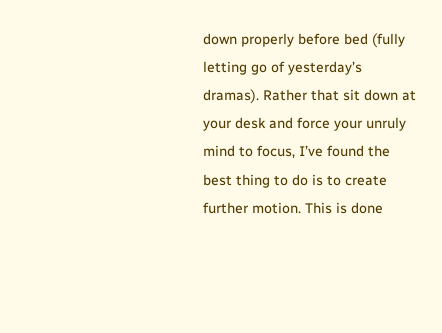down properly before bed (fully letting go of yesterday’s dramas). Rather that sit down at your desk and force your unruly mind to focus, I’ve found the best thing to do is to create further motion. This is done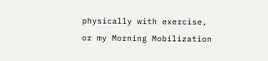physically with exercise, or my Morning Mobilization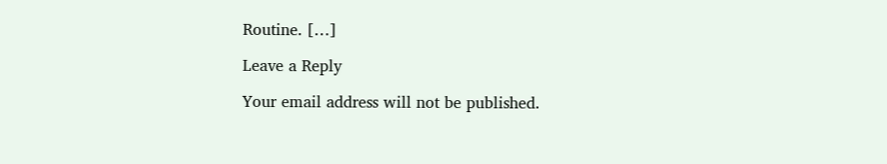Routine. […]

Leave a Reply

Your email address will not be published.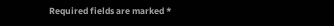Required fields are marked *